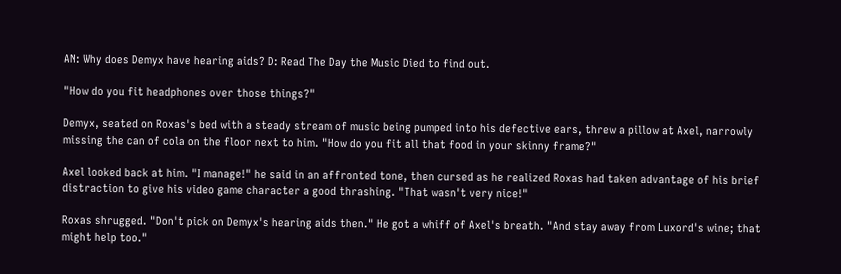AN: Why does Demyx have hearing aids? D: Read The Day the Music Died to find out.

"How do you fit headphones over those things?"

Demyx, seated on Roxas's bed with a steady stream of music being pumped into his defective ears, threw a pillow at Axel, narrowly missing the can of cola on the floor next to him. "How do you fit all that food in your skinny frame?"

Axel looked back at him. "I manage!" he said in an affronted tone, then cursed as he realized Roxas had taken advantage of his brief distraction to give his video game character a good thrashing. "That wasn't very nice!"

Roxas shrugged. "Don't pick on Demyx's hearing aids then." He got a whiff of Axel's breath. "And stay away from Luxord's wine; that might help too."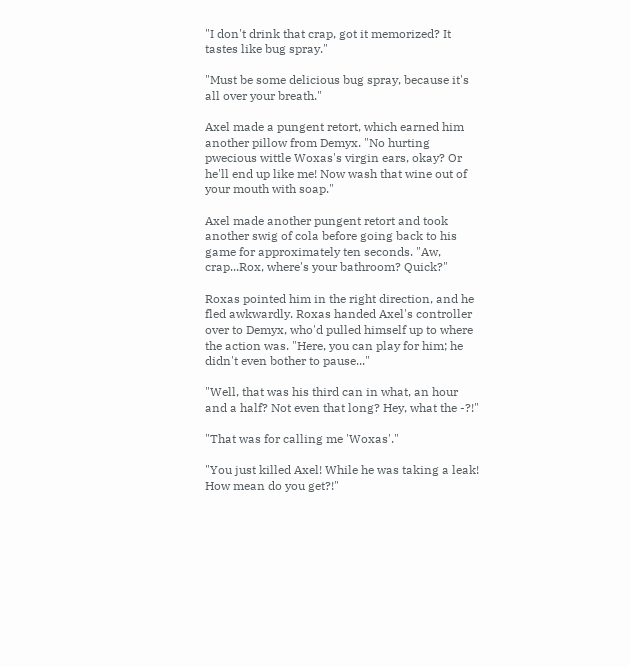"I don't drink that crap, got it memorized? It tastes like bug spray."

"Must be some delicious bug spray, because it's all over your breath."

Axel made a pungent retort, which earned him another pillow from Demyx. "No hurting pwecious wittle Woxas's virgin ears, okay? Or he'll end up like me! Now wash that wine out of your mouth with soap."

Axel made another pungent retort and took another swig of cola before going back to his game for approximately ten seconds. "Aw, crap...Rox, where's your bathroom? Quick?"

Roxas pointed him in the right direction, and he fled awkwardly. Roxas handed Axel's controller over to Demyx, who'd pulled himself up to where the action was. "Here, you can play for him; he didn't even bother to pause..."

"Well, that was his third can in what, an hour and a half? Not even that long? Hey, what the -?!"

"That was for calling me 'Woxas'."

"You just killed Axel! While he was taking a leak! How mean do you get?!"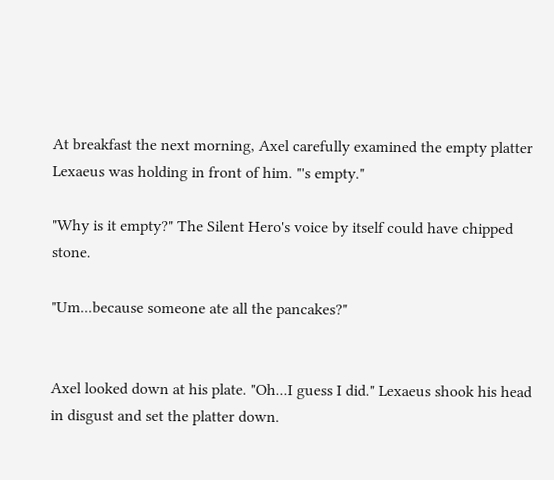At breakfast the next morning, Axel carefully examined the empty platter Lexaeus was holding in front of him. "'s empty."

"Why is it empty?" The Silent Hero's voice by itself could have chipped stone.

"Um...because someone ate all the pancakes?"


Axel looked down at his plate. "Oh...I guess I did." Lexaeus shook his head in disgust and set the platter down.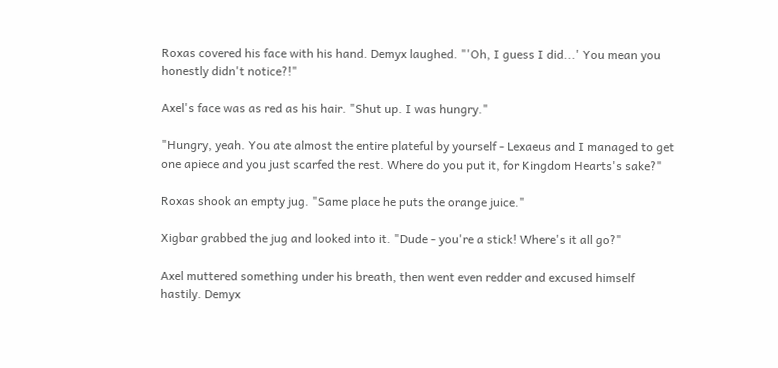Roxas covered his face with his hand. Demyx laughed. "'Oh, I guess I did...' You mean you honestly didn't notice?!"

Axel's face was as red as his hair. "Shut up. I was hungry."

"Hungry, yeah. You ate almost the entire plateful by yourself - Lexaeus and I managed to get one apiece and you just scarfed the rest. Where do you put it, for Kingdom Hearts's sake?"

Roxas shook an empty jug. "Same place he puts the orange juice."

Xigbar grabbed the jug and looked into it. "Dude - you're a stick! Where's it all go?"

Axel muttered something under his breath, then went even redder and excused himself hastily. Demyx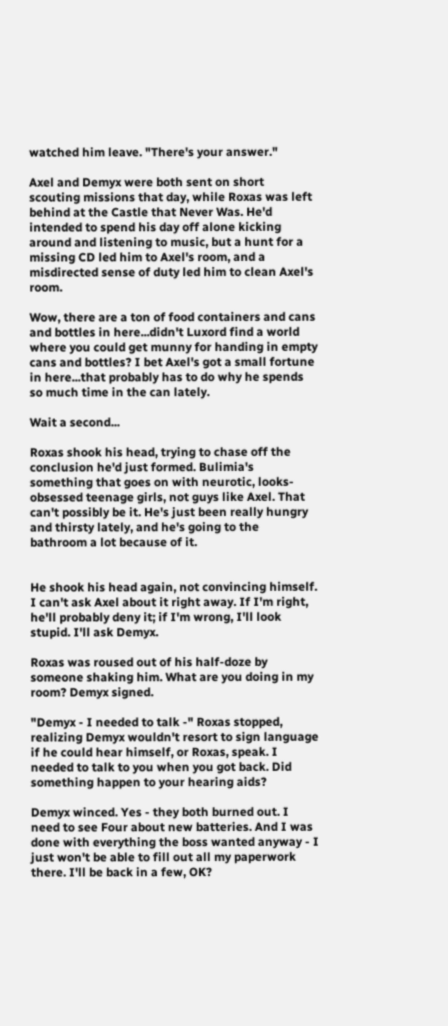watched him leave. "There's your answer."

Axel and Demyx were both sent on short scouting missions that day, while Roxas was left behind at the Castle that Never Was. He'd intended to spend his day off alone kicking around and listening to music, but a hunt for a missing CD led him to Axel's room, and a misdirected sense of duty led him to clean Axel's room.

Wow, there are a ton of food containers and cans and bottles in here...didn't Luxord find a world where you could get munny for handing in empty cans and bottles? I bet Axel's got a small fortune in here...that probably has to do why he spends so much time in the can lately.

Wait a second...

Roxas shook his head, trying to chase off the conclusion he'd just formed. Bulimia's something that goes on with neurotic, looks-obsessed teenage girls, not guys like Axel. That can't possibly be it. He's just been really hungry and thirsty lately, and he's going to the bathroom a lot because of it.


He shook his head again, not convincing himself. I can't ask Axel about it right away. If I'm right, he'll probably deny it; if I'm wrong, I'll look stupid. I'll ask Demyx.

Roxas was roused out of his half-doze by someone shaking him. What are you doing in my room? Demyx signed.

"Demyx - I needed to talk -" Roxas stopped, realizing Demyx wouldn't resort to sign language if he could hear himself, or Roxas, speak. I needed to talk to you when you got back. Did something happen to your hearing aids?

Demyx winced. Yes - they both burned out. I need to see Four about new batteries. And I was done with everything the boss wanted anyway - I just won't be able to fill out all my paperwork there. I'll be back in a few, OK?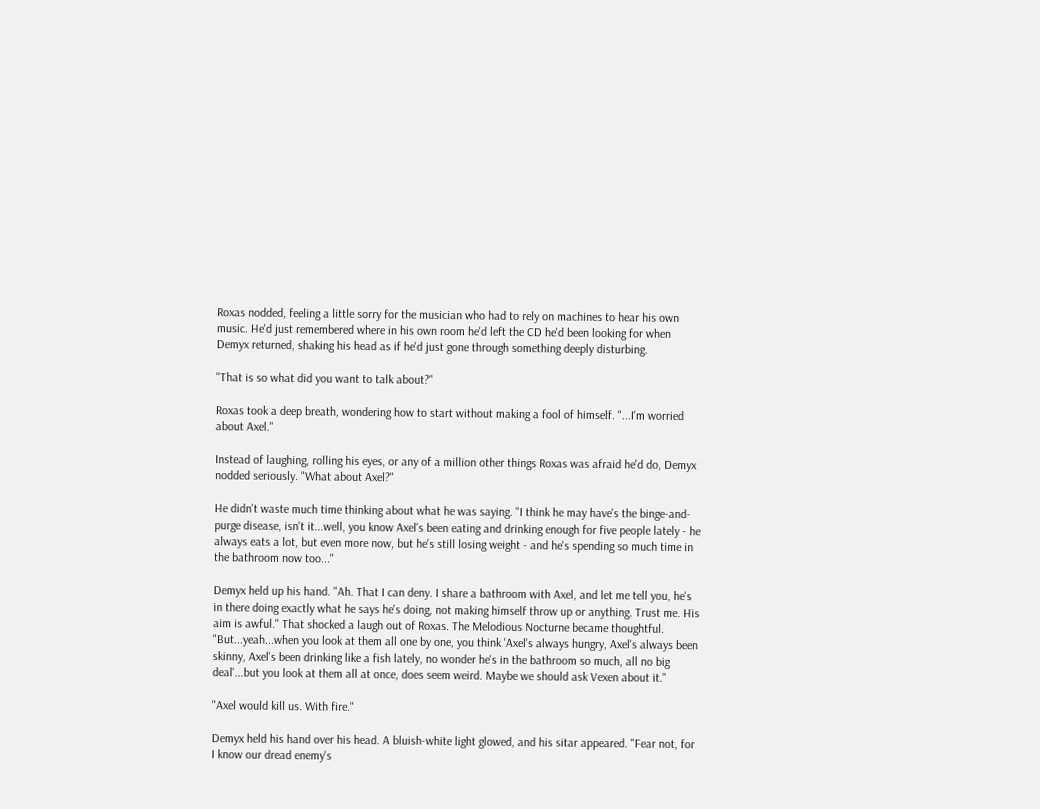Roxas nodded, feeling a little sorry for the musician who had to rely on machines to hear his own music. He'd just remembered where in his own room he'd left the CD he'd been looking for when Demyx returned, shaking his head as if he'd just gone through something deeply disturbing.

"That is so what did you want to talk about?"

Roxas took a deep breath, wondering how to start without making a fool of himself. "...I'm worried about Axel."

Instead of laughing, rolling his eyes, or any of a million other things Roxas was afraid he'd do, Demyx nodded seriously. "What about Axel?"

He didn't waste much time thinking about what he was saying. "I think he may have's the binge-and-purge disease, isn't it...well, you know Axel's been eating and drinking enough for five people lately - he always eats a lot, but even more now, but he's still losing weight - and he's spending so much time in the bathroom now too..."

Demyx held up his hand. "Ah. That I can deny. I share a bathroom with Axel, and let me tell you, he's in there doing exactly what he says he's doing, not making himself throw up or anything. Trust me. His aim is awful." That shocked a laugh out of Roxas. The Melodious Nocturne became thoughtful. "But...yeah...when you look at them all one by one, you think 'Axel's always hungry, Axel's always been skinny, Axel's been drinking like a fish lately, no wonder he's in the bathroom so much, all no big deal'...but you look at them all at once, does seem weird. Maybe we should ask Vexen about it."

"Axel would kill us. With fire."

Demyx held his hand over his head. A bluish-white light glowed, and his sitar appeared. "Fear not, for I know our dread enemy's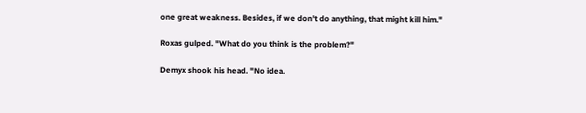one great weakness. Besides, if we don't do anything, that might kill him."

Roxas gulped. "What do you think is the problem?"

Demyx shook his head. "No idea.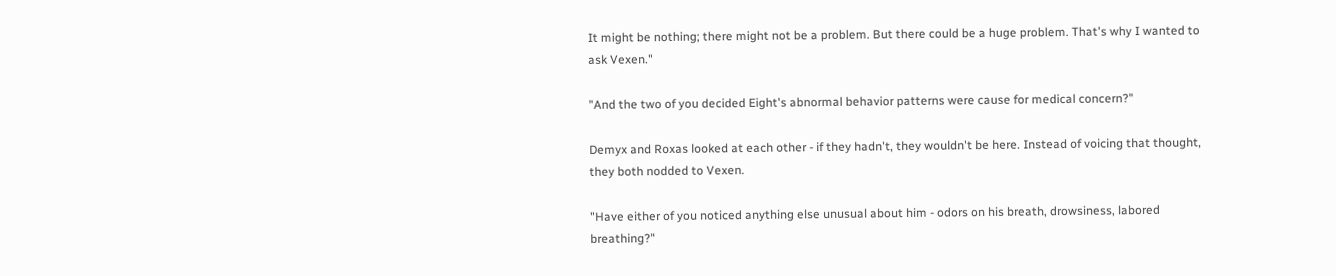It might be nothing; there might not be a problem. But there could be a huge problem. That's why I wanted to ask Vexen."

"And the two of you decided Eight's abnormal behavior patterns were cause for medical concern?"

Demyx and Roxas looked at each other - if they hadn't, they wouldn't be here. Instead of voicing that thought, they both nodded to Vexen.

"Have either of you noticed anything else unusual about him - odors on his breath, drowsiness, labored breathing?"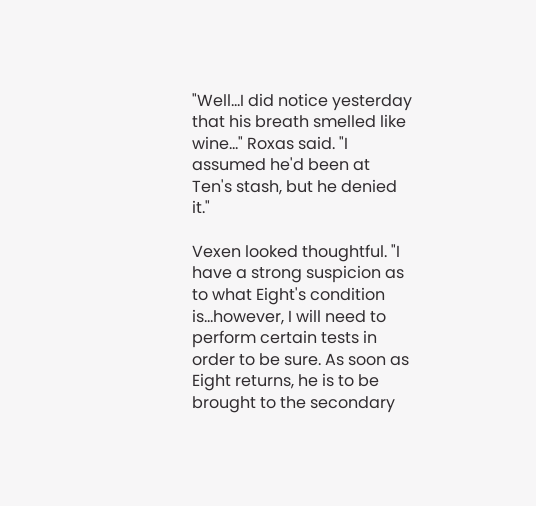"Well...I did notice yesterday that his breath smelled like wine..." Roxas said. "I assumed he'd been at Ten's stash, but he denied it."

Vexen looked thoughtful. "I have a strong suspicion as to what Eight's condition is...however, I will need to perform certain tests in order to be sure. As soon as Eight returns, he is to be brought to the secondary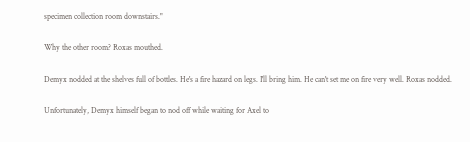specimen collection room downstairs."

Why the other room? Roxas mouthed.

Demyx nodded at the shelves full of bottles. He's a fire hazard on legs. I'll bring him. He can't set me on fire very well. Roxas nodded.

Unfortunately, Demyx himself began to nod off while waiting for Axel to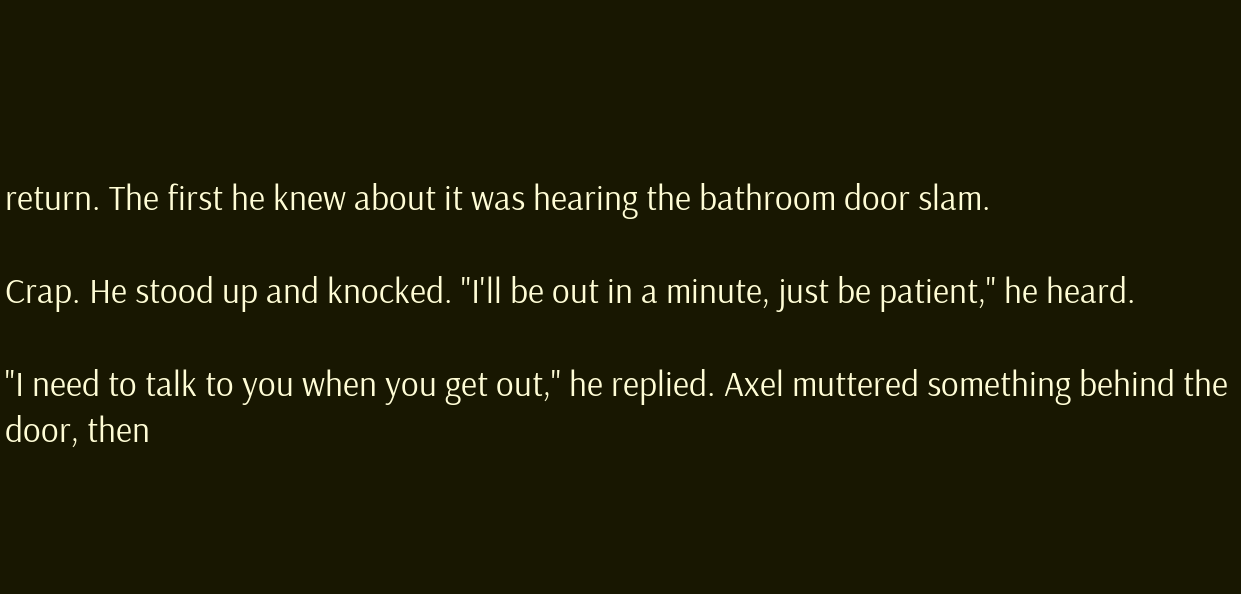return. The first he knew about it was hearing the bathroom door slam.

Crap. He stood up and knocked. "I'll be out in a minute, just be patient," he heard.

"I need to talk to you when you get out," he replied. Axel muttered something behind the door, then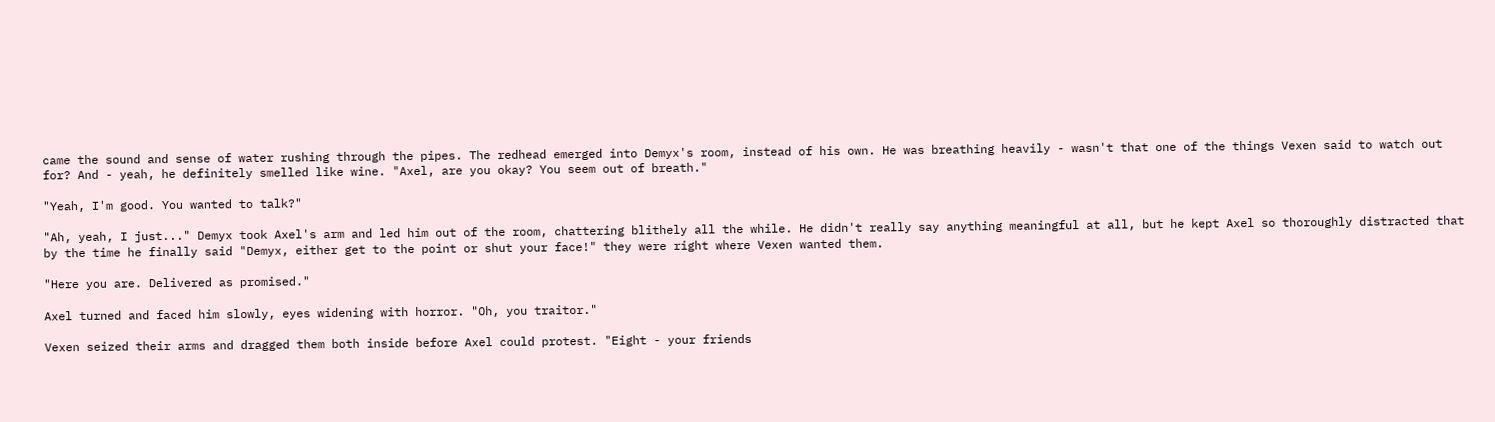came the sound and sense of water rushing through the pipes. The redhead emerged into Demyx's room, instead of his own. He was breathing heavily - wasn't that one of the things Vexen said to watch out for? And - yeah, he definitely smelled like wine. "Axel, are you okay? You seem out of breath."

"Yeah, I'm good. You wanted to talk?"

"Ah, yeah, I just..." Demyx took Axel's arm and led him out of the room, chattering blithely all the while. He didn't really say anything meaningful at all, but he kept Axel so thoroughly distracted that by the time he finally said "Demyx, either get to the point or shut your face!" they were right where Vexen wanted them.

"Here you are. Delivered as promised."

Axel turned and faced him slowly, eyes widening with horror. "Oh, you traitor."

Vexen seized their arms and dragged them both inside before Axel could protest. "Eight - your friends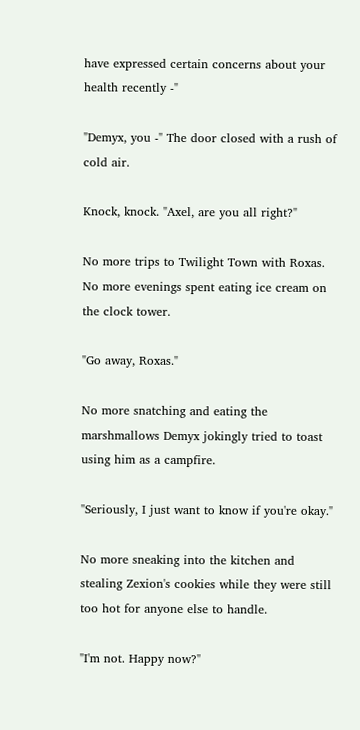have expressed certain concerns about your health recently -"

"Demyx, you -" The door closed with a rush of cold air.

Knock, knock. "Axel, are you all right?"

No more trips to Twilight Town with Roxas. No more evenings spent eating ice cream on the clock tower.

"Go away, Roxas."

No more snatching and eating the marshmallows Demyx jokingly tried to toast using him as a campfire.

"Seriously, I just want to know if you're okay."

No more sneaking into the kitchen and stealing Zexion's cookies while they were still too hot for anyone else to handle.

"I'm not. Happy now?"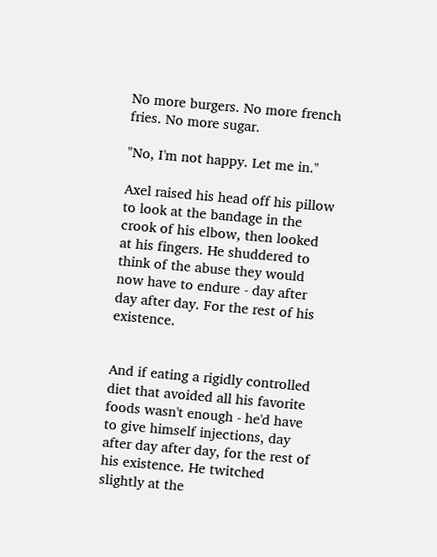No more burgers. No more french fries. No more sugar.

"No, I'm not happy. Let me in."

Axel raised his head off his pillow to look at the bandage in the crook of his elbow, then looked at his fingers. He shuddered to think of the abuse they would now have to endure - day after day after day. For the rest of his existence.


And if eating a rigidly controlled diet that avoided all his favorite foods wasn't enough - he'd have to give himself injections, day after day after day, for the rest of his existence. He twitched slightly at the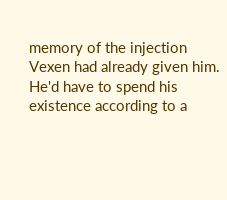memory of the injection Vexen had already given him. He'd have to spend his existence according to a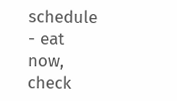schedule - eat now, check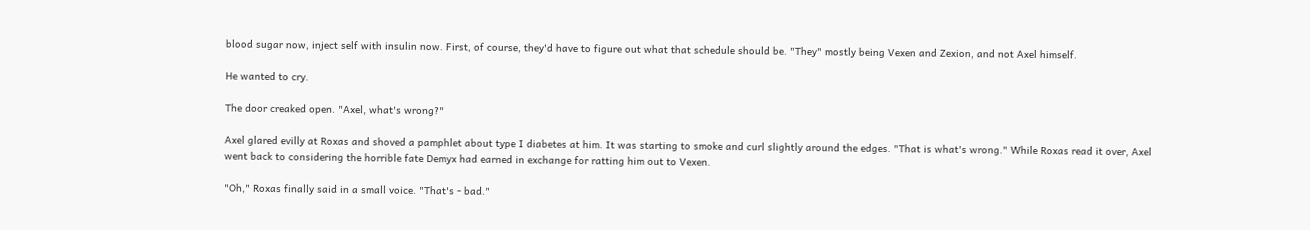blood sugar now, inject self with insulin now. First, of course, they'd have to figure out what that schedule should be. "They" mostly being Vexen and Zexion, and not Axel himself.

He wanted to cry.

The door creaked open. "Axel, what's wrong?"

Axel glared evilly at Roxas and shoved a pamphlet about type I diabetes at him. It was starting to smoke and curl slightly around the edges. "That is what's wrong." While Roxas read it over, Axel went back to considering the horrible fate Demyx had earned in exchange for ratting him out to Vexen.

"Oh," Roxas finally said in a small voice. "That's - bad."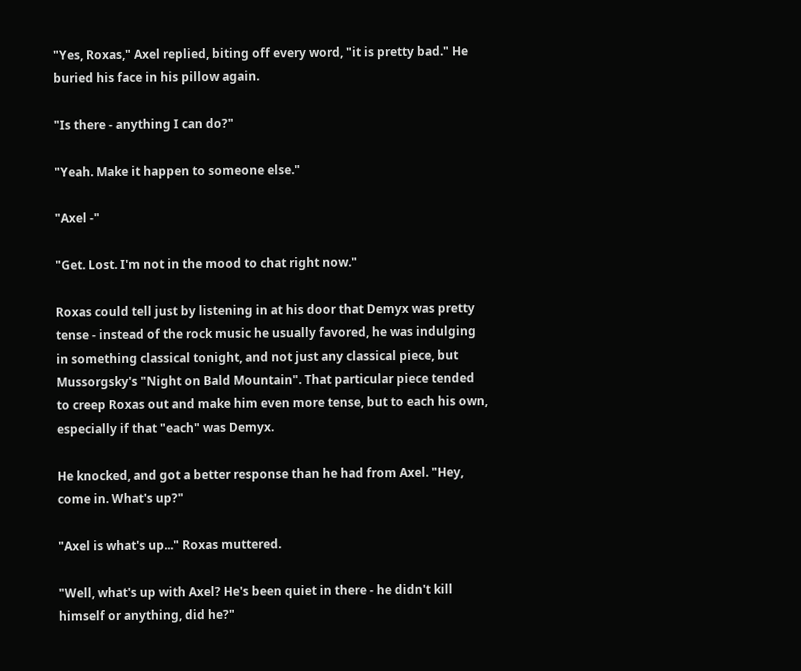"Yes, Roxas," Axel replied, biting off every word, "it is pretty bad." He buried his face in his pillow again.

"Is there - anything I can do?"

"Yeah. Make it happen to someone else."

"Axel -"

"Get. Lost. I'm not in the mood to chat right now."

Roxas could tell just by listening in at his door that Demyx was pretty tense - instead of the rock music he usually favored, he was indulging in something classical tonight, and not just any classical piece, but Mussorgsky's "Night on Bald Mountain". That particular piece tended to creep Roxas out and make him even more tense, but to each his own, especially if that "each" was Demyx.

He knocked, and got a better response than he had from Axel. "Hey, come in. What's up?"

"Axel is what's up..." Roxas muttered.

"Well, what's up with Axel? He's been quiet in there - he didn't kill himself or anything, did he?"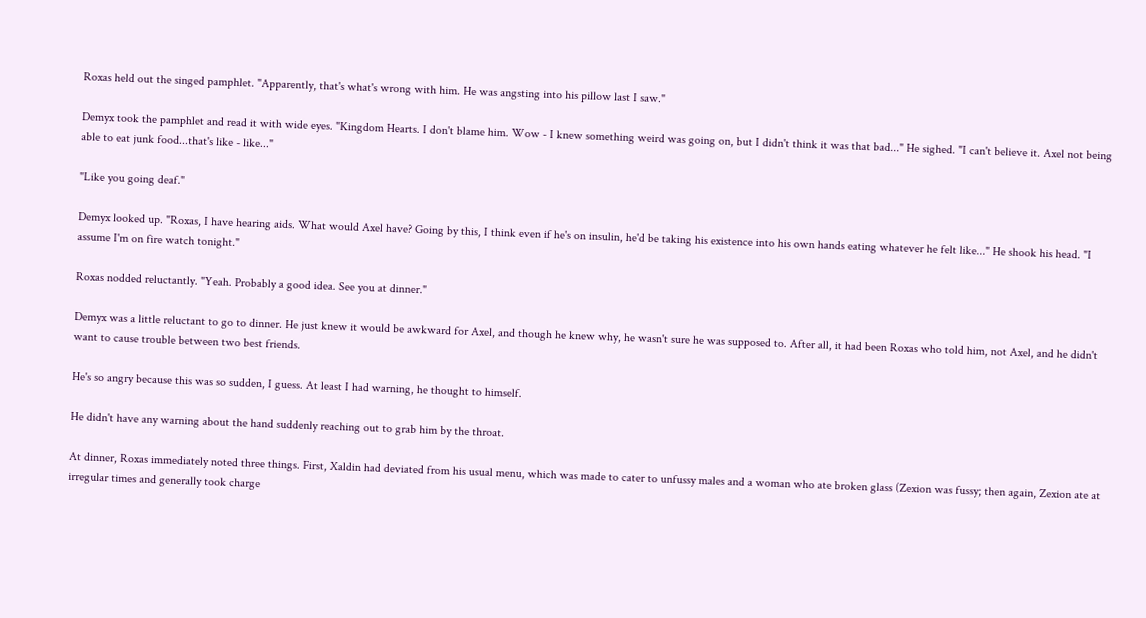Roxas held out the singed pamphlet. "Apparently, that's what's wrong with him. He was angsting into his pillow last I saw."

Demyx took the pamphlet and read it with wide eyes. "Kingdom Hearts. I don't blame him. Wow - I knew something weird was going on, but I didn't think it was that bad..." He sighed. "I can't believe it. Axel not being able to eat junk food...that's like - like..."

"Like you going deaf."

Demyx looked up. "Roxas, I have hearing aids. What would Axel have? Going by this, I think even if he's on insulin, he'd be taking his existence into his own hands eating whatever he felt like..." He shook his head. "I assume I'm on fire watch tonight."

Roxas nodded reluctantly. "Yeah. Probably a good idea. See you at dinner."

Demyx was a little reluctant to go to dinner. He just knew it would be awkward for Axel, and though he knew why, he wasn't sure he was supposed to. After all, it had been Roxas who told him, not Axel, and he didn't want to cause trouble between two best friends.

He's so angry because this was so sudden, I guess. At least I had warning, he thought to himself.

He didn't have any warning about the hand suddenly reaching out to grab him by the throat.

At dinner, Roxas immediately noted three things. First, Xaldin had deviated from his usual menu, which was made to cater to unfussy males and a woman who ate broken glass (Zexion was fussy; then again, Zexion ate at irregular times and generally took charge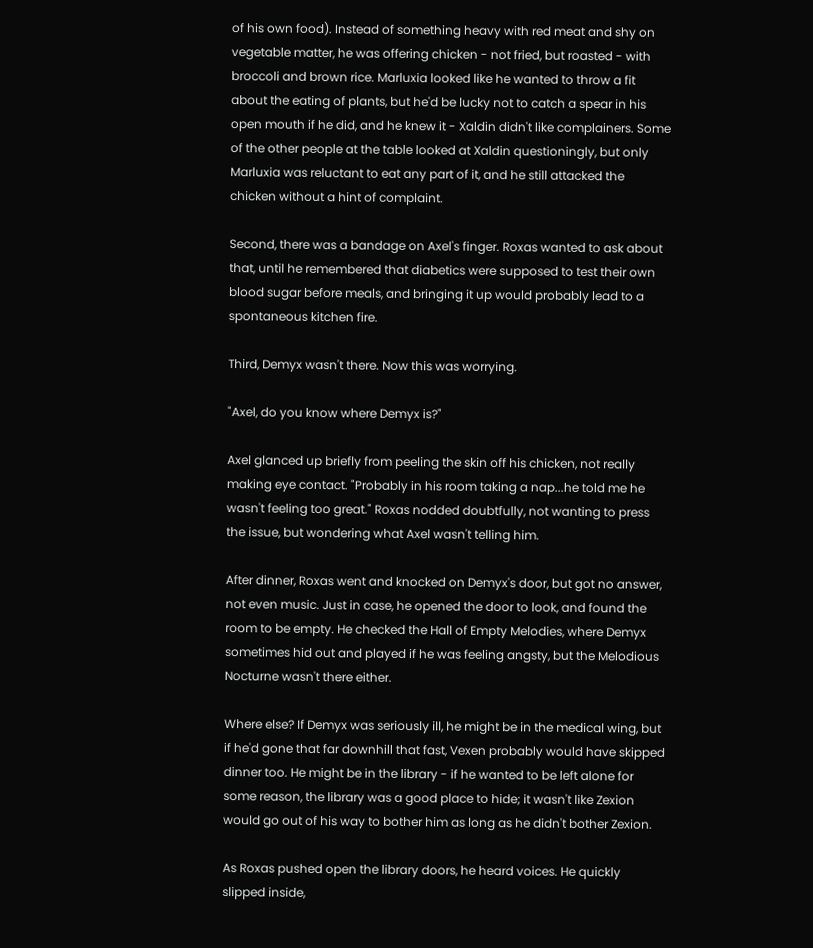of his own food). Instead of something heavy with red meat and shy on vegetable matter, he was offering chicken - not fried, but roasted - with broccoli and brown rice. Marluxia looked like he wanted to throw a fit about the eating of plants, but he'd be lucky not to catch a spear in his open mouth if he did, and he knew it - Xaldin didn't like complainers. Some of the other people at the table looked at Xaldin questioningly, but only Marluxia was reluctant to eat any part of it, and he still attacked the chicken without a hint of complaint.

Second, there was a bandage on Axel's finger. Roxas wanted to ask about that, until he remembered that diabetics were supposed to test their own blood sugar before meals, and bringing it up would probably lead to a spontaneous kitchen fire.

Third, Demyx wasn't there. Now this was worrying.

"Axel, do you know where Demyx is?"

Axel glanced up briefly from peeling the skin off his chicken, not really making eye contact. "Probably in his room taking a nap...he told me he wasn't feeling too great." Roxas nodded doubtfully, not wanting to press the issue, but wondering what Axel wasn't telling him.

After dinner, Roxas went and knocked on Demyx's door, but got no answer, not even music. Just in case, he opened the door to look, and found the room to be empty. He checked the Hall of Empty Melodies, where Demyx sometimes hid out and played if he was feeling angsty, but the Melodious Nocturne wasn't there either.

Where else? If Demyx was seriously ill, he might be in the medical wing, but if he'd gone that far downhill that fast, Vexen probably would have skipped dinner too. He might be in the library - if he wanted to be left alone for some reason, the library was a good place to hide; it wasn't like Zexion would go out of his way to bother him as long as he didn't bother Zexion.

As Roxas pushed open the library doors, he heard voices. He quickly slipped inside,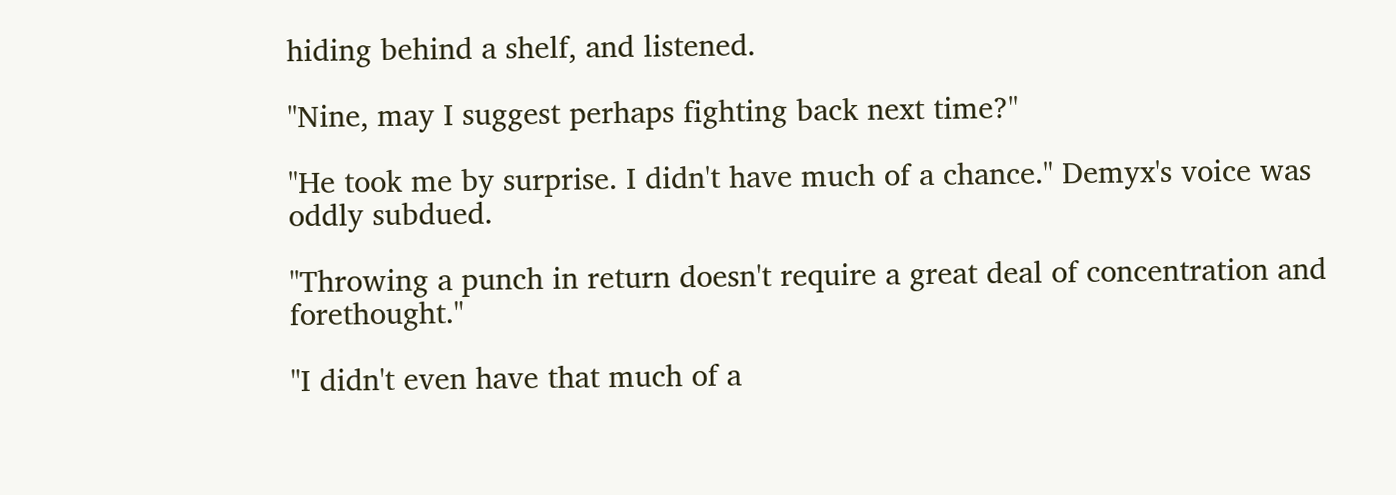hiding behind a shelf, and listened.

"Nine, may I suggest perhaps fighting back next time?"

"He took me by surprise. I didn't have much of a chance." Demyx's voice was oddly subdued.

"Throwing a punch in return doesn't require a great deal of concentration and forethought."

"I didn't even have that much of a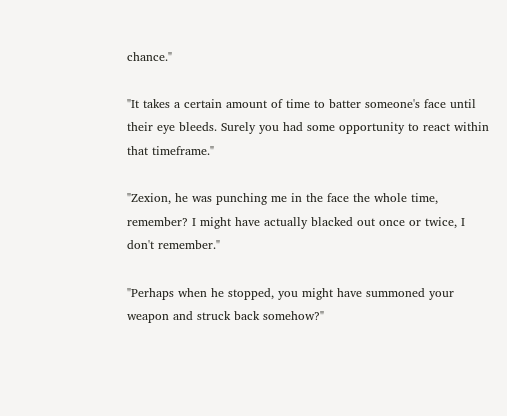chance."

"It takes a certain amount of time to batter someone's face until their eye bleeds. Surely you had some opportunity to react within that timeframe."

"Zexion, he was punching me in the face the whole time, remember? I might have actually blacked out once or twice, I don't remember."

"Perhaps when he stopped, you might have summoned your weapon and struck back somehow?"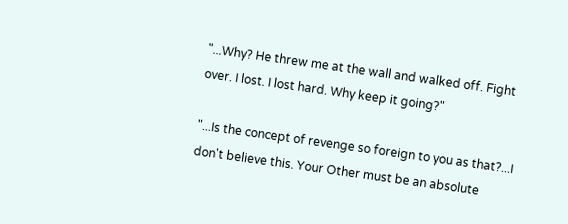"...Why? He threw me at the wall and walked off. Fight over. I lost. I lost hard. Why keep it going?"

"...Is the concept of revenge so foreign to you as that?...I don't believe this. Your Other must be an absolute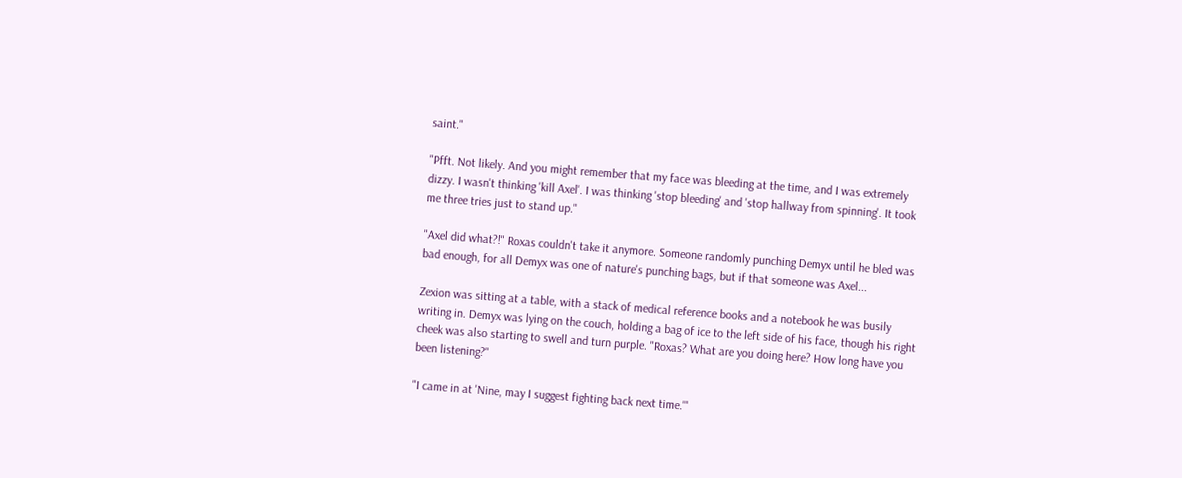saint."

"Pfft. Not likely. And you might remember that my face was bleeding at the time, and I was extremely dizzy. I wasn't thinking 'kill Axel'. I was thinking 'stop bleeding' and 'stop hallway from spinning'. It took me three tries just to stand up."

"Axel did what?!" Roxas couldn't take it anymore. Someone randomly punching Demyx until he bled was bad enough, for all Demyx was one of nature's punching bags, but if that someone was Axel...

Zexion was sitting at a table, with a stack of medical reference books and a notebook he was busily writing in. Demyx was lying on the couch, holding a bag of ice to the left side of his face, though his right cheek was also starting to swell and turn purple. "Roxas? What are you doing here? How long have you been listening?"

"I came in at 'Nine, may I suggest fighting back next time.'"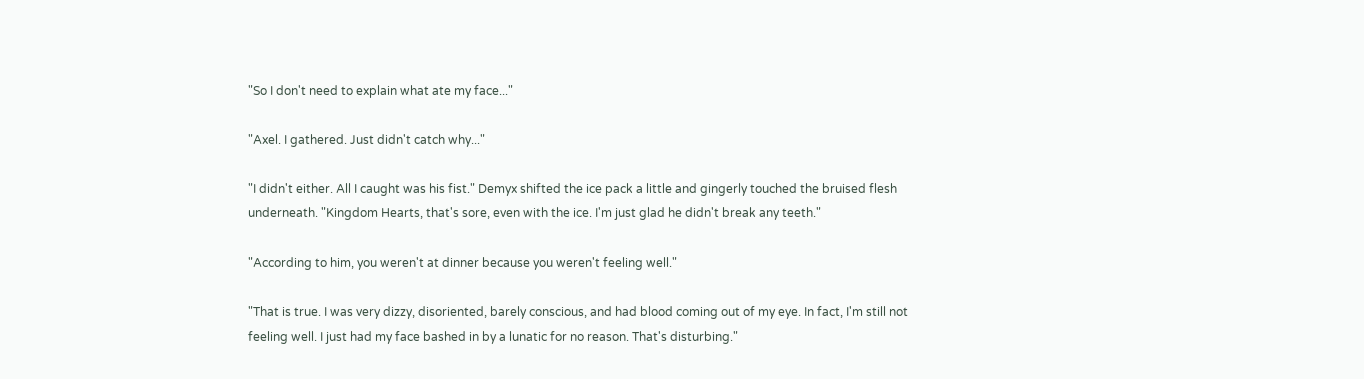"So I don't need to explain what ate my face..."

"Axel. I gathered. Just didn't catch why..."

"I didn't either. All I caught was his fist." Demyx shifted the ice pack a little and gingerly touched the bruised flesh underneath. "Kingdom Hearts, that's sore, even with the ice. I'm just glad he didn't break any teeth."

"According to him, you weren't at dinner because you weren't feeling well."

"That is true. I was very dizzy, disoriented, barely conscious, and had blood coming out of my eye. In fact, I'm still not feeling well. I just had my face bashed in by a lunatic for no reason. That's disturbing."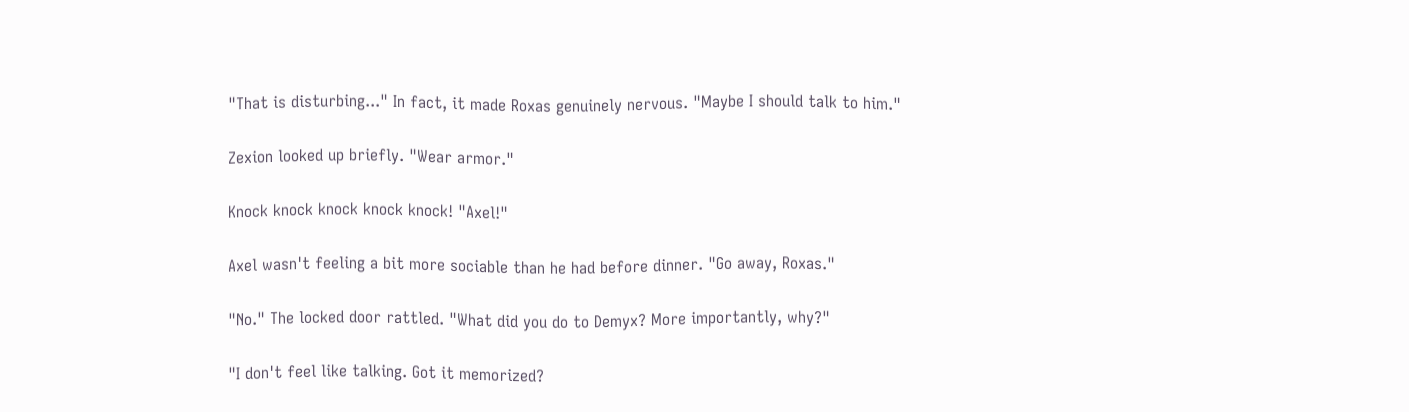"That is disturbing..." In fact, it made Roxas genuinely nervous. "Maybe I should talk to him."

Zexion looked up briefly. "Wear armor."

Knock knock knock knock knock! "Axel!"

Axel wasn't feeling a bit more sociable than he had before dinner. "Go away, Roxas."

"No." The locked door rattled. "What did you do to Demyx? More importantly, why?"

"I don't feel like talking. Got it memorized?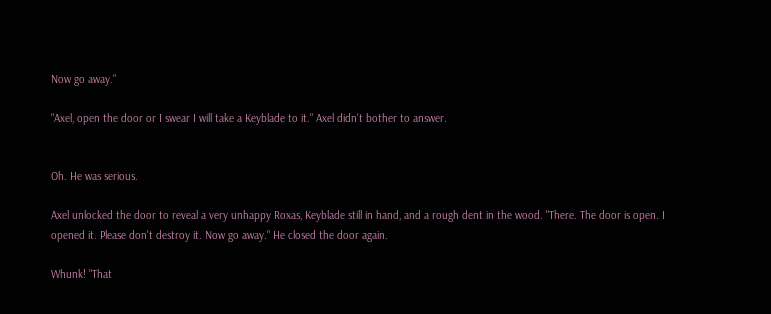Now go away."

"Axel, open the door or I swear I will take a Keyblade to it." Axel didn't bother to answer.


Oh. He was serious.

Axel unlocked the door to reveal a very unhappy Roxas, Keyblade still in hand, and a rough dent in the wood. "There. The door is open. I opened it. Please don't destroy it. Now go away." He closed the door again.

Whunk! "That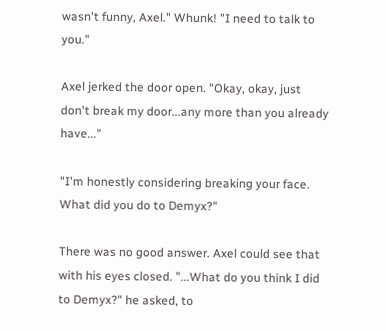wasn't funny, Axel." Whunk! "I need to talk to you."

Axel jerked the door open. "Okay, okay, just don't break my door...any more than you already have..."

"I'm honestly considering breaking your face. What did you do to Demyx?"

There was no good answer. Axel could see that with his eyes closed. "...What do you think I did to Demyx?" he asked, to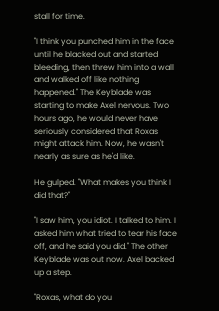stall for time.

"I think you punched him in the face until he blacked out and started bleeding, then threw him into a wall and walked off like nothing happened." The Keyblade was starting to make Axel nervous. Two hours ago, he would never have seriously considered that Roxas might attack him. Now, he wasn't nearly as sure as he'd like.

He gulped. "What makes you think I did that?"

"I saw him, you idiot. I talked to him. I asked him what tried to tear his face off, and he said you did." The other Keyblade was out now. Axel backed up a step.

"Roxas, what do you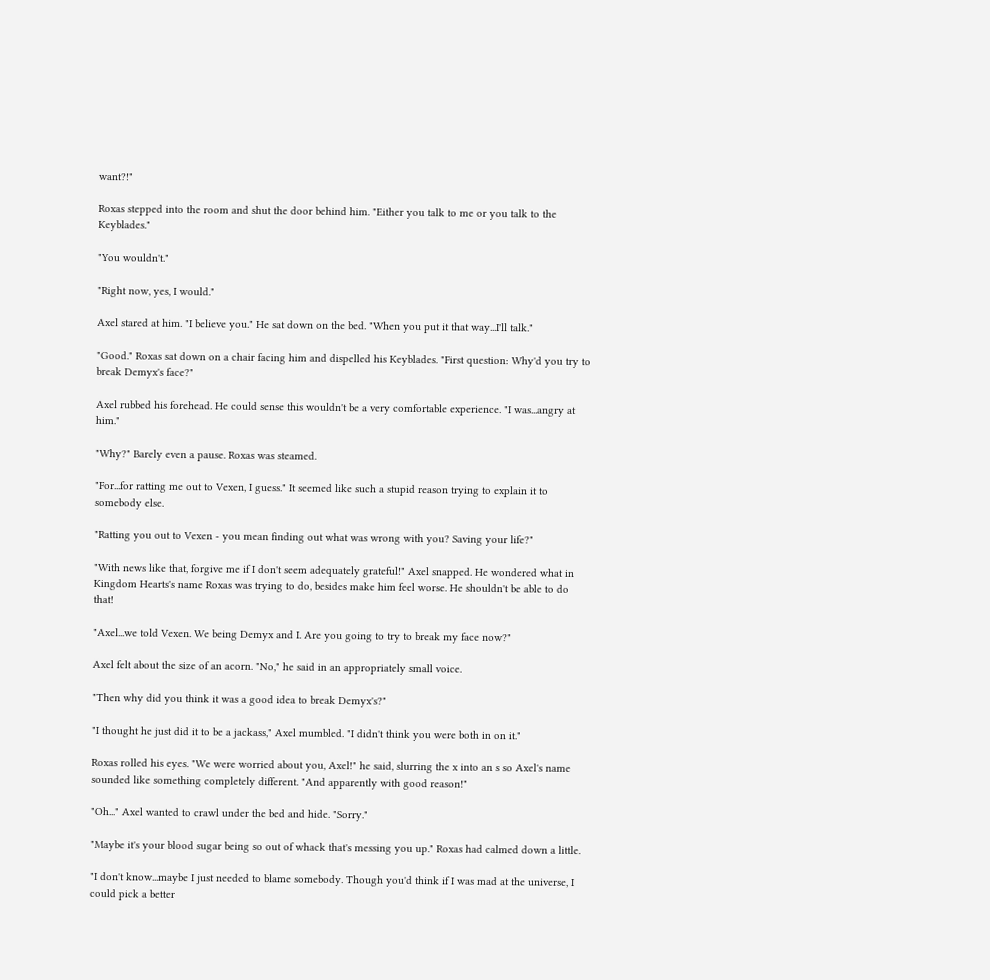want?!"

Roxas stepped into the room and shut the door behind him. "Either you talk to me or you talk to the Keyblades."

"You wouldn't."

"Right now, yes, I would."

Axel stared at him. "I believe you." He sat down on the bed. "When you put it that way...I'll talk."

"Good." Roxas sat down on a chair facing him and dispelled his Keyblades. "First question: Why'd you try to break Demyx's face?"

Axel rubbed his forehead. He could sense this wouldn't be a very comfortable experience. "I was...angry at him."

"Why?" Barely even a pause. Roxas was steamed.

"For...for ratting me out to Vexen, I guess." It seemed like such a stupid reason trying to explain it to somebody else.

"Ratting you out to Vexen - you mean finding out what was wrong with you? Saving your life?"

"With news like that, forgive me if I don't seem adequately grateful!" Axel snapped. He wondered what in Kingdom Hearts's name Roxas was trying to do, besides make him feel worse. He shouldn't be able to do that!

"Axel...we told Vexen. We being Demyx and I. Are you going to try to break my face now?"

Axel felt about the size of an acorn. "No," he said in an appropriately small voice.

"Then why did you think it was a good idea to break Demyx's?"

"I thought he just did it to be a jackass," Axel mumbled. "I didn't think you were both in on it."

Roxas rolled his eyes. "We were worried about you, Axel!" he said, slurring the x into an s so Axel's name sounded like something completely different. "And apparently with good reason!"

"Oh..." Axel wanted to crawl under the bed and hide. "Sorry."

"Maybe it's your blood sugar being so out of whack that's messing you up." Roxas had calmed down a little.

"I don't know...maybe I just needed to blame somebody. Though you'd think if I was mad at the universe, I could pick a better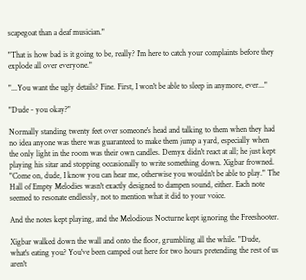scapegoat than a deaf musician."

"That is how bad is it going to be, really? I'm here to catch your complaints before they explode all over everyone."

"...You want the ugly details? Fine. First, I won't be able to sleep in anymore, ever..."

"Dude - you okay?"

Normally standing twenty feet over someone's head and talking to them when they had no idea anyone was there was guaranteed to make them jump a yard, especially when the only light in the room was their own candles. Demyx didn't react at all; he just kept playing his sitar and stopping occasionally to write something down. Xigbar frowned. "Come on, dude, I know you can hear me, otherwise you wouldn't be able to play." The Hall of Empty Melodies wasn't exactly designed to dampen sound, either. Each note seemed to resonate endlessly, not to mention what it did to your voice.

And the notes kept playing, and the Melodious Nocturne kept ignoring the Freeshooter.

Xigbar walked down the wall and onto the floor, grumbling all the while. "Dude, what's eating you? You've been camped out here for two hours pretending the rest of us aren't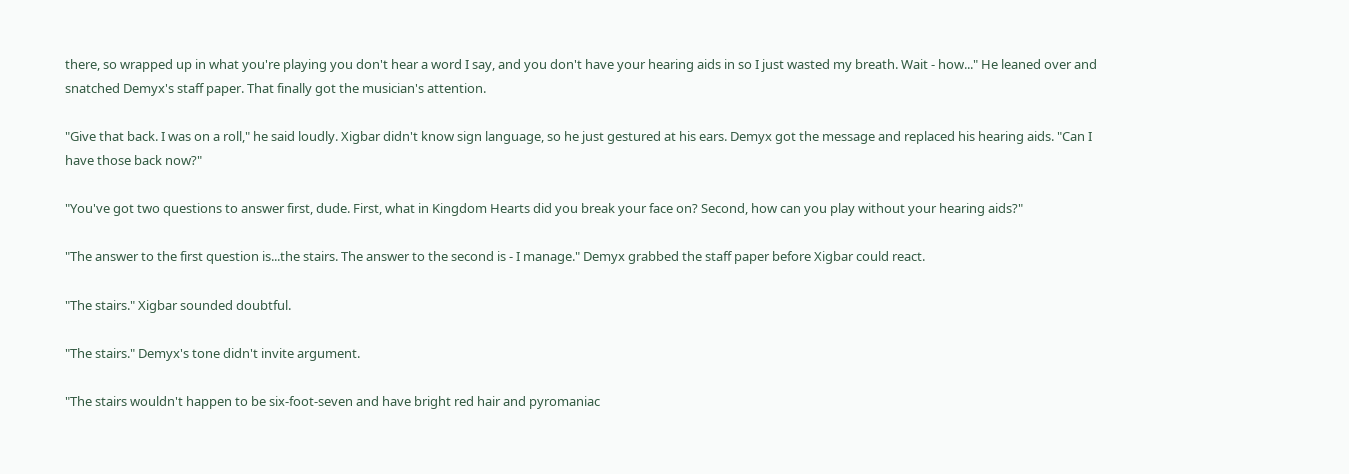there, so wrapped up in what you're playing you don't hear a word I say, and you don't have your hearing aids in so I just wasted my breath. Wait - how..." He leaned over and snatched Demyx's staff paper. That finally got the musician's attention.

"Give that back. I was on a roll," he said loudly. Xigbar didn't know sign language, so he just gestured at his ears. Demyx got the message and replaced his hearing aids. "Can I have those back now?"

"You've got two questions to answer first, dude. First, what in Kingdom Hearts did you break your face on? Second, how can you play without your hearing aids?"

"The answer to the first question is...the stairs. The answer to the second is - I manage." Demyx grabbed the staff paper before Xigbar could react.

"The stairs." Xigbar sounded doubtful.

"The stairs." Demyx's tone didn't invite argument.

"The stairs wouldn't happen to be six-foot-seven and have bright red hair and pyromaniac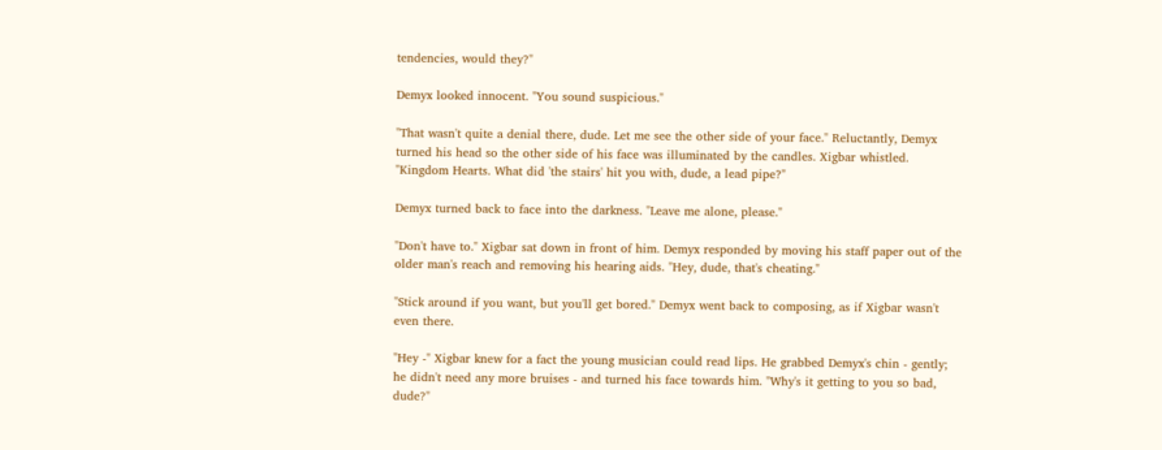tendencies, would they?"

Demyx looked innocent. "You sound suspicious."

"That wasn't quite a denial there, dude. Let me see the other side of your face." Reluctantly, Demyx turned his head so the other side of his face was illuminated by the candles. Xigbar whistled. "Kingdom Hearts. What did 'the stairs' hit you with, dude, a lead pipe?"

Demyx turned back to face into the darkness. "Leave me alone, please."

"Don't have to." Xigbar sat down in front of him. Demyx responded by moving his staff paper out of the older man's reach and removing his hearing aids. "Hey, dude, that's cheating."

"Stick around if you want, but you'll get bored." Demyx went back to composing, as if Xigbar wasn't even there.

"Hey -" Xigbar knew for a fact the young musician could read lips. He grabbed Demyx's chin - gently; he didn't need any more bruises - and turned his face towards him. "Why's it getting to you so bad, dude?"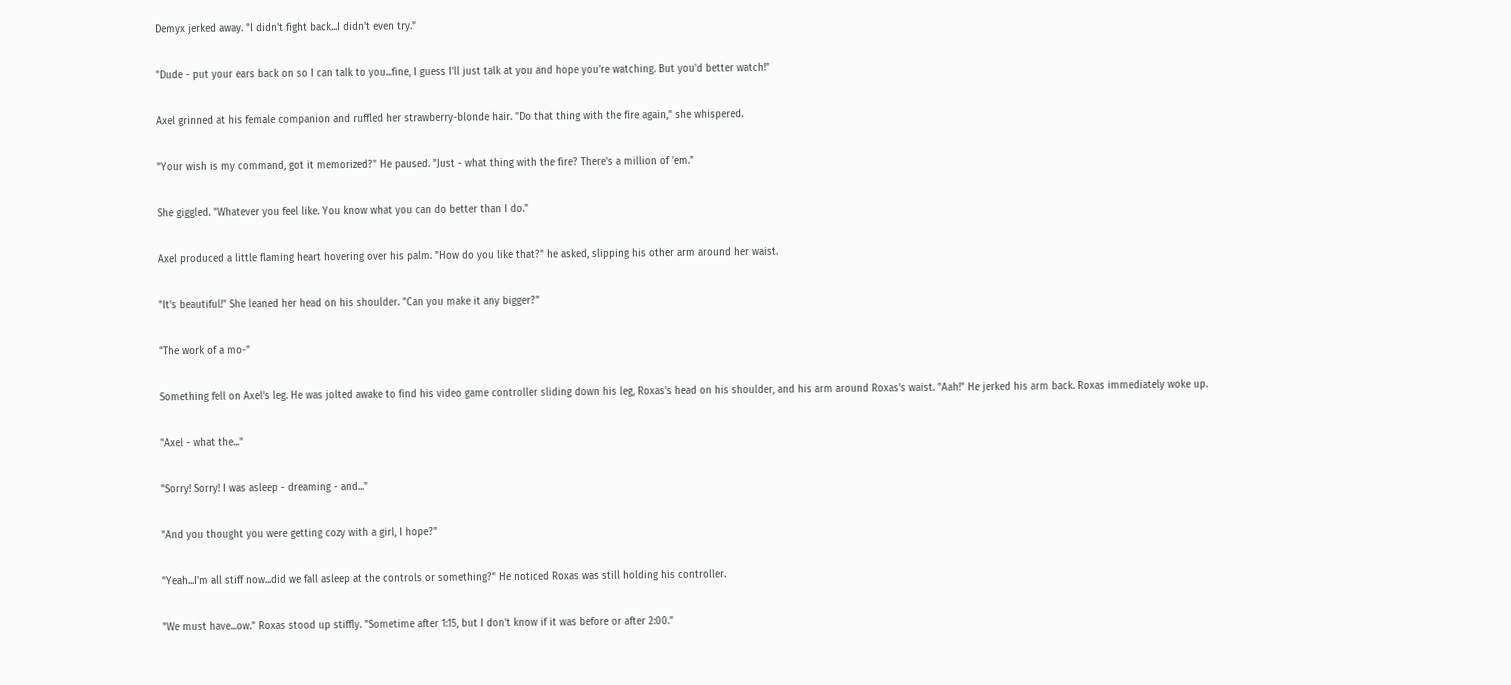Demyx jerked away. "I didn't fight back...I didn't even try."

"Dude - put your ears back on so I can talk to you...fine, I guess I'll just talk at you and hope you're watching. But you'd better watch!"

Axel grinned at his female companion and ruffled her strawberry-blonde hair. "Do that thing with the fire again," she whispered.

"Your wish is my command, got it memorized?" He paused. "Just - what thing with the fire? There's a million of 'em."

She giggled. "Whatever you feel like. You know what you can do better than I do."

Axel produced a little flaming heart hovering over his palm. "How do you like that?" he asked, slipping his other arm around her waist.

"It's beautiful!" She leaned her head on his shoulder. "Can you make it any bigger?"

"The work of a mo-"

Something fell on Axel's leg. He was jolted awake to find his video game controller sliding down his leg, Roxas's head on his shoulder, and his arm around Roxas's waist. "Aah!" He jerked his arm back. Roxas immediately woke up.

"Axel - what the..."

"Sorry! Sorry! I was asleep - dreaming - and..."

"And you thought you were getting cozy with a girl, I hope?"

"Yeah...I'm all stiff now...did we fall asleep at the controls or something?" He noticed Roxas was still holding his controller.

"We must have...ow." Roxas stood up stiffly. "Sometime after 1:15, but I don't know if it was before or after 2:00."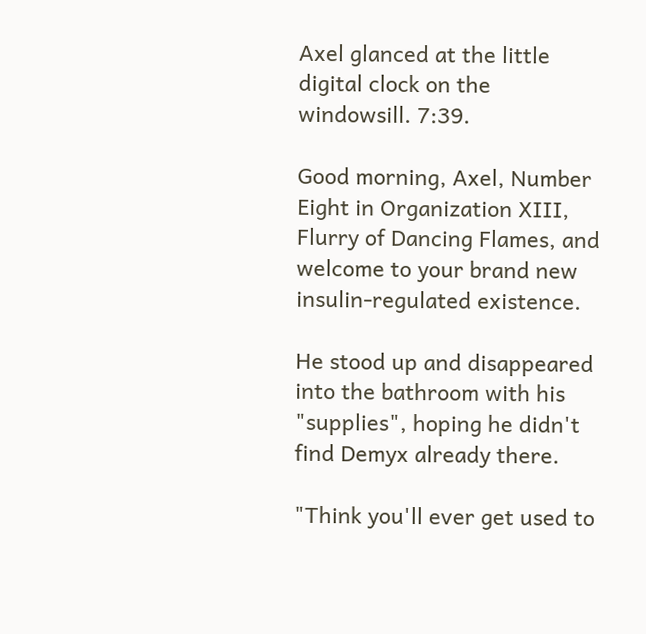Axel glanced at the little digital clock on the windowsill. 7:39.

Good morning, Axel, Number Eight in Organization XIII, Flurry of Dancing Flames, and welcome to your brand new insulin-regulated existence.

He stood up and disappeared into the bathroom with his "supplies", hoping he didn't find Demyx already there.

"Think you'll ever get used to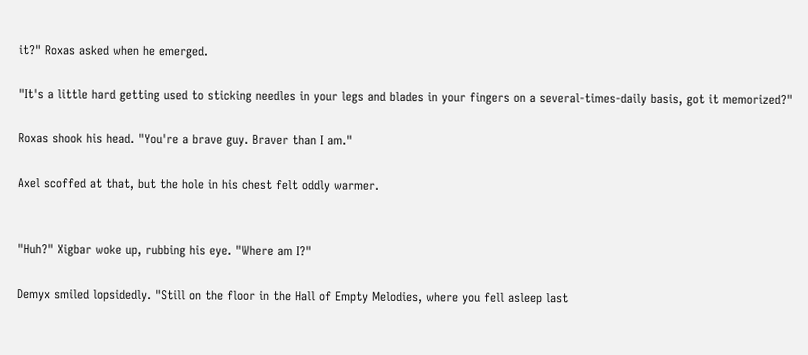it?" Roxas asked when he emerged.

"It's a little hard getting used to sticking needles in your legs and blades in your fingers on a several-times-daily basis, got it memorized?"

Roxas shook his head. "You're a brave guy. Braver than I am."

Axel scoffed at that, but the hole in his chest felt oddly warmer.


"Huh?" Xigbar woke up, rubbing his eye. "Where am I?"

Demyx smiled lopsidedly. "Still on the floor in the Hall of Empty Melodies, where you fell asleep last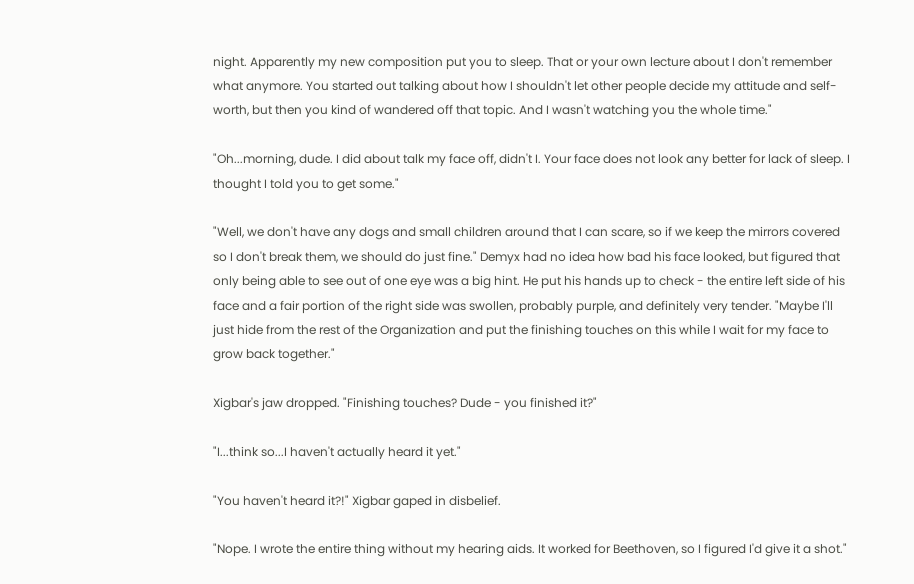night. Apparently my new composition put you to sleep. That or your own lecture about I don't remember what anymore. You started out talking about how I shouldn't let other people decide my attitude and self-worth, but then you kind of wandered off that topic. And I wasn't watching you the whole time."

"Oh...morning, dude. I did about talk my face off, didn't I. Your face does not look any better for lack of sleep. I thought I told you to get some."

"Well, we don't have any dogs and small children around that I can scare, so if we keep the mirrors covered so I don't break them, we should do just fine." Demyx had no idea how bad his face looked, but figured that only being able to see out of one eye was a big hint. He put his hands up to check - the entire left side of his face and a fair portion of the right side was swollen, probably purple, and definitely very tender. "Maybe I'll just hide from the rest of the Organization and put the finishing touches on this while I wait for my face to grow back together."

Xigbar's jaw dropped. "Finishing touches? Dude - you finished it?"

"I...think so...I haven't actually heard it yet."

"You haven't heard it?!" Xigbar gaped in disbelief.

"Nope. I wrote the entire thing without my hearing aids. It worked for Beethoven, so I figured I'd give it a shot."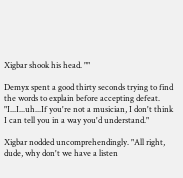Xigbar shook his head. ""

Demyx spent a good thirty seconds trying to find the words to explain before accepting defeat. "I...I...uh...If you're not a musician, I don't think I can tell you in a way you'd understand."

Xigbar nodded uncomprehendingly. "All right, dude, why don't we have a listen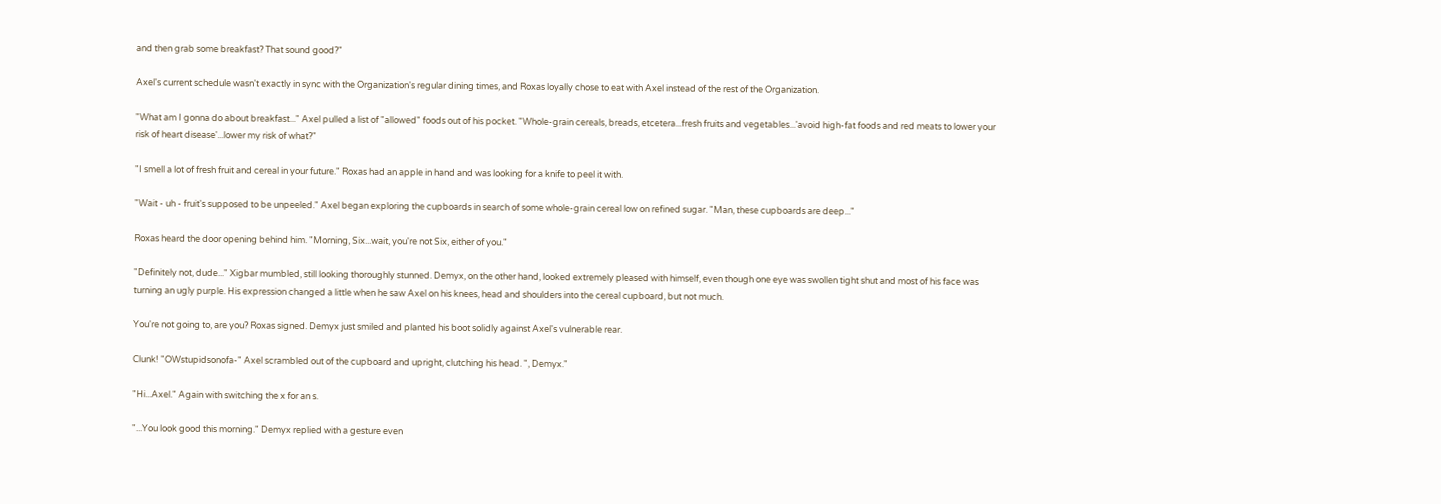and then grab some breakfast? That sound good?"

Axel's current schedule wasn't exactly in sync with the Organization's regular dining times, and Roxas loyally chose to eat with Axel instead of the rest of the Organization.

"What am I gonna do about breakfast..." Axel pulled a list of "allowed" foods out of his pocket. "Whole-grain cereals, breads, etcetera...fresh fruits and vegetables...'avoid high-fat foods and red meats to lower your risk of heart disease'...lower my risk of what?"

"I smell a lot of fresh fruit and cereal in your future." Roxas had an apple in hand and was looking for a knife to peel it with.

"Wait - uh - fruit's supposed to be unpeeled." Axel began exploring the cupboards in search of some whole-grain cereal low on refined sugar. "Man, these cupboards are deep..."

Roxas heard the door opening behind him. "Morning, Six...wait, you're not Six, either of you."

"Definitely not, dude..." Xigbar mumbled, still looking thoroughly stunned. Demyx, on the other hand, looked extremely pleased with himself, even though one eye was swollen tight shut and most of his face was turning an ugly purple. His expression changed a little when he saw Axel on his knees, head and shoulders into the cereal cupboard, but not much.

You're not going to, are you? Roxas signed. Demyx just smiled and planted his boot solidly against Axel's vulnerable rear.

Clunk! "OWstupidsonofa-" Axel scrambled out of the cupboard and upright, clutching his head. ", Demyx."

"Hi...Axel." Again with switching the x for an s.

"...You look good this morning." Demyx replied with a gesture even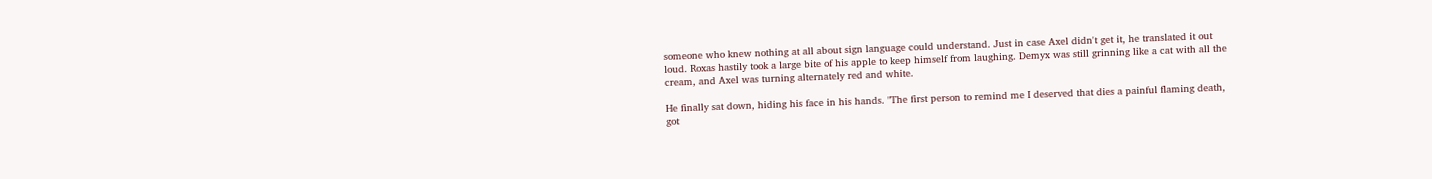someone who knew nothing at all about sign language could understand. Just in case Axel didn't get it, he translated it out loud. Roxas hastily took a large bite of his apple to keep himself from laughing. Demyx was still grinning like a cat with all the cream, and Axel was turning alternately red and white.

He finally sat down, hiding his face in his hands. "The first person to remind me I deserved that dies a painful flaming death, got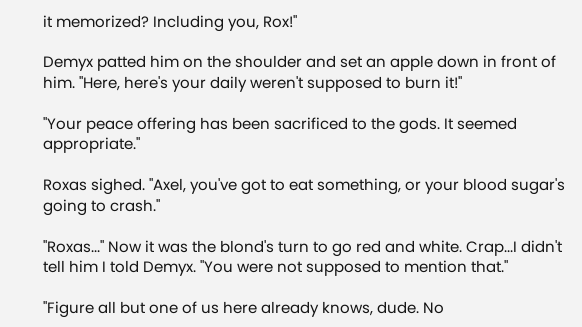it memorized? Including you, Rox!"

Demyx patted him on the shoulder and set an apple down in front of him. "Here, here's your daily weren't supposed to burn it!"

"Your peace offering has been sacrificed to the gods. It seemed appropriate."

Roxas sighed. "Axel, you've got to eat something, or your blood sugar's going to crash."

"Roxas..." Now it was the blond's turn to go red and white. Crap...I didn't tell him I told Demyx. "You were not supposed to mention that."

"Figure all but one of us here already knows, dude. No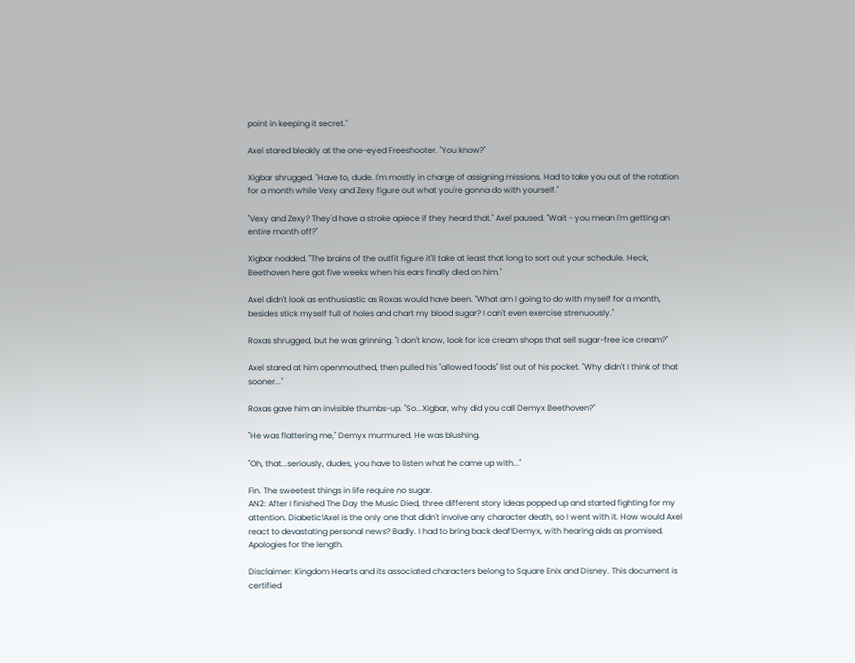point in keeping it secret."

Axel stared bleakly at the one-eyed Freeshooter. "You know?"

Xigbar shrugged. "Have to, dude. I'm mostly in charge of assigning missions. Had to take you out of the rotation for a month while Vexy and Zexy figure out what you're gonna do with yourself."

"Vexy and Zexy? They'd have a stroke apiece if they heard that." Axel paused. "Wait - you mean I'm getting an entire month off?"

Xigbar nodded. "The brains of the outfit figure it'll take at least that long to sort out your schedule. Heck, Beethoven here got five weeks when his ears finally died on him."

Axel didn't look as enthusiastic as Roxas would have been. "What am I going to do with myself for a month, besides stick myself full of holes and chart my blood sugar? I can't even exercise strenuously."

Roxas shrugged, but he was grinning. "I don't know, look for ice cream shops that sell sugar-free ice cream?"

Axel stared at him openmouthed, then pulled his "allowed foods" list out of his pocket. "Why didn't I think of that sooner..."

Roxas gave him an invisible thumbs-up. "So...Xigbar, why did you call Demyx Beethoven?"

"He was flattering me," Demyx murmured. He was blushing.

"Oh, that...seriously, dudes, you have to listen what he came up with..."

Fin. The sweetest things in life require no sugar.
AN2: After I finished The Day the Music Died, three different story ideas popped up and started fighting for my attention. Diabetic!Axel is the only one that didn't involve any character death, so I went with it. How would Axel react to devastating personal news? Badly. I had to bring back deaf!Demyx, with hearing aids as promised. Apologies for the length.

Disclaimer: Kingdom Hearts and its associated characters belong to Square Enix and Disney. This document is certified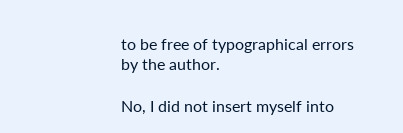to be free of typographical errors by the author.

No, I did not insert myself into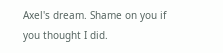Axel's dream. Shame on you if you thought I did.